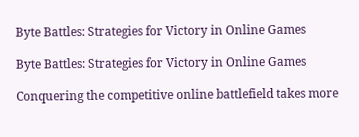Byte Battles: Strategies for Victory in Online Games

Byte Battles: Strategies for Victory in Online Games

Conquering the competitive online battlefield takes more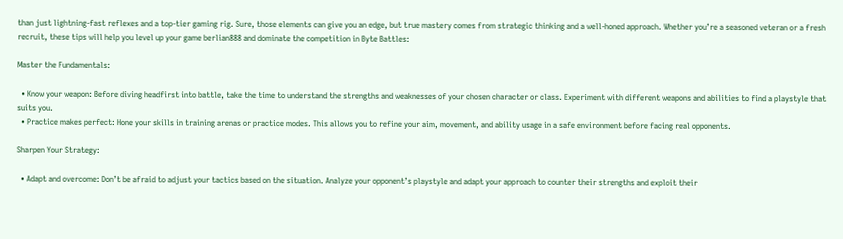than just lightning-fast reflexes and a top-tier gaming rig. Sure, those elements can give you an edge, but true mastery comes from strategic thinking and a well-honed approach. Whether you’re a seasoned veteran or a fresh recruit, these tips will help you level up your game berlian888 and dominate the competition in Byte Battles:

Master the Fundamentals:

  • Know your weapon: Before diving headfirst into battle, take the time to understand the strengths and weaknesses of your chosen character or class. Experiment with different weapons and abilities to find a playstyle that suits you.
  • Practice makes perfect: Hone your skills in training arenas or practice modes. This allows you to refine your aim, movement, and ability usage in a safe environment before facing real opponents.

Sharpen Your Strategy:

  • Adapt and overcome: Don’t be afraid to adjust your tactics based on the situation. Analyze your opponent’s playstyle and adapt your approach to counter their strengths and exploit their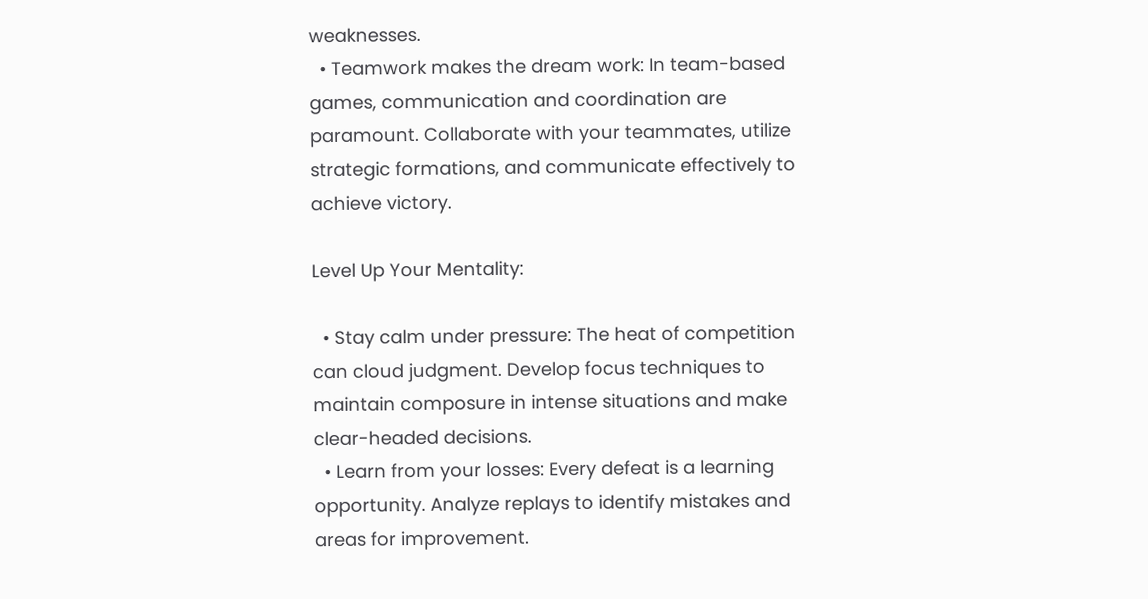weaknesses.
  • Teamwork makes the dream work: In team-based games, communication and coordination are paramount. Collaborate with your teammates, utilize strategic formations, and communicate effectively to achieve victory.

Level Up Your Mentality:

  • Stay calm under pressure: The heat of competition can cloud judgment. Develop focus techniques to maintain composure in intense situations and make clear-headed decisions.
  • Learn from your losses: Every defeat is a learning opportunity. Analyze replays to identify mistakes and areas for improvement.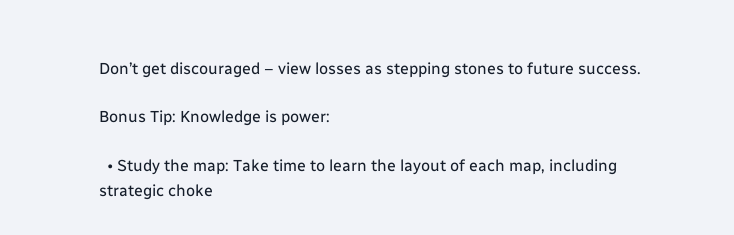Don’t get discouraged – view losses as stepping stones to future success.

Bonus Tip: Knowledge is power:

  • Study the map: Take time to learn the layout of each map, including strategic choke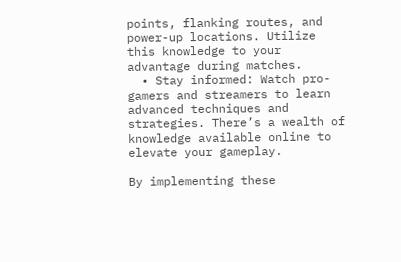points, flanking routes, and power-up locations. Utilize this knowledge to your advantage during matches.
  • Stay informed: Watch pro-gamers and streamers to learn advanced techniques and strategies. There’s a wealth of knowledge available online to elevate your gameplay.

By implementing these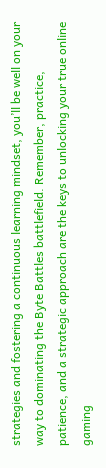strategies and fostering a continuous learning mindset, you’ll be well on your way to dominating the Byte Battles battlefield. Remember, practice, patience, and a strategic approach are the keys to unlocking your true online gaming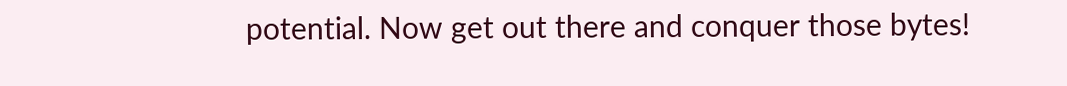potential. Now get out there and conquer those bytes!